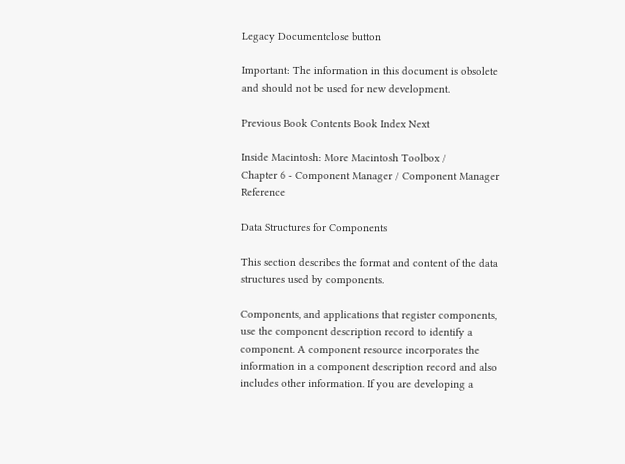Legacy Documentclose button

Important: The information in this document is obsolete and should not be used for new development.

Previous Book Contents Book Index Next

Inside Macintosh: More Macintosh Toolbox /
Chapter 6 - Component Manager / Component Manager Reference

Data Structures for Components

This section describes the format and content of the data structures used by components.

Components, and applications that register components, use the component description record to identify a component. A component resource incorporates the information in a component description record and also includes other information. If you are developing a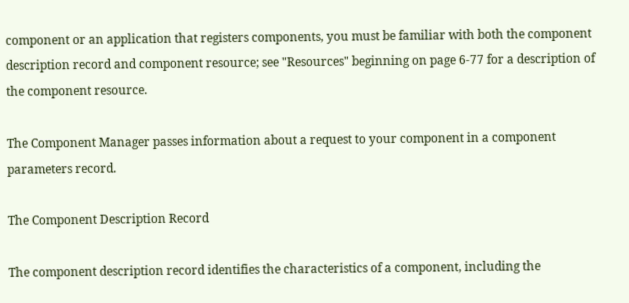component or an application that registers components, you must be familiar with both the component description record and component resource; see "Resources" beginning on page 6-77 for a description of the component resource.

The Component Manager passes information about a request to your component in a component parameters record.

The Component Description Record

The component description record identifies the characteristics of a component, including the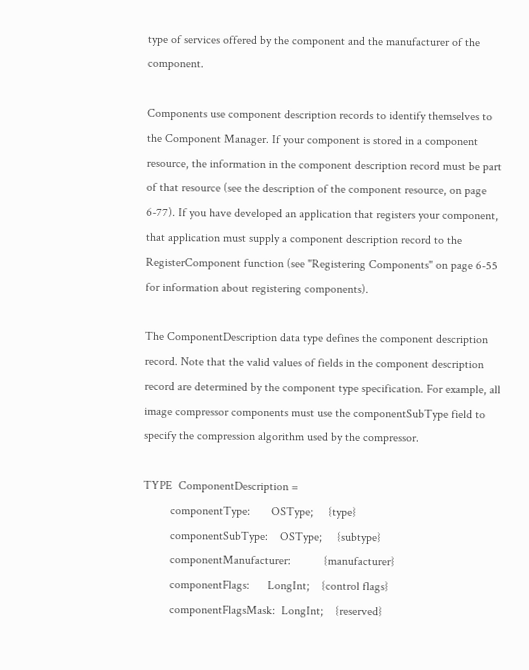type of services offered by the component and the manufacturer of the component.

Components use component description records to identify themselves to
the Component Manager. If your component is stored in a component resource, the information in the component description record must be part of that resource (see the description of the component resource, on page 6-77). If you have developed an application that registers your component, that application must supply a component description record to the RegisterComponent function (see "Registering Components" on page 6-55 for information about registering components).

The ComponentDescription data type defines the component description record. Note that the valid values of fields in the component description record are determined by the component type specification. For example, all image compressor components must use the componentSubType field to specify the compression algorithm used by the compressor.

TYPE  ComponentDescription =
         componentType:       OSType;     {type}
         componentSubType:    OSType;     {subtype}
         componentManufacturer:           {manufacturer}
         componentFlags:      LongInt;    {control flags}
         componentFlagsMask:  LongInt;    {reserved}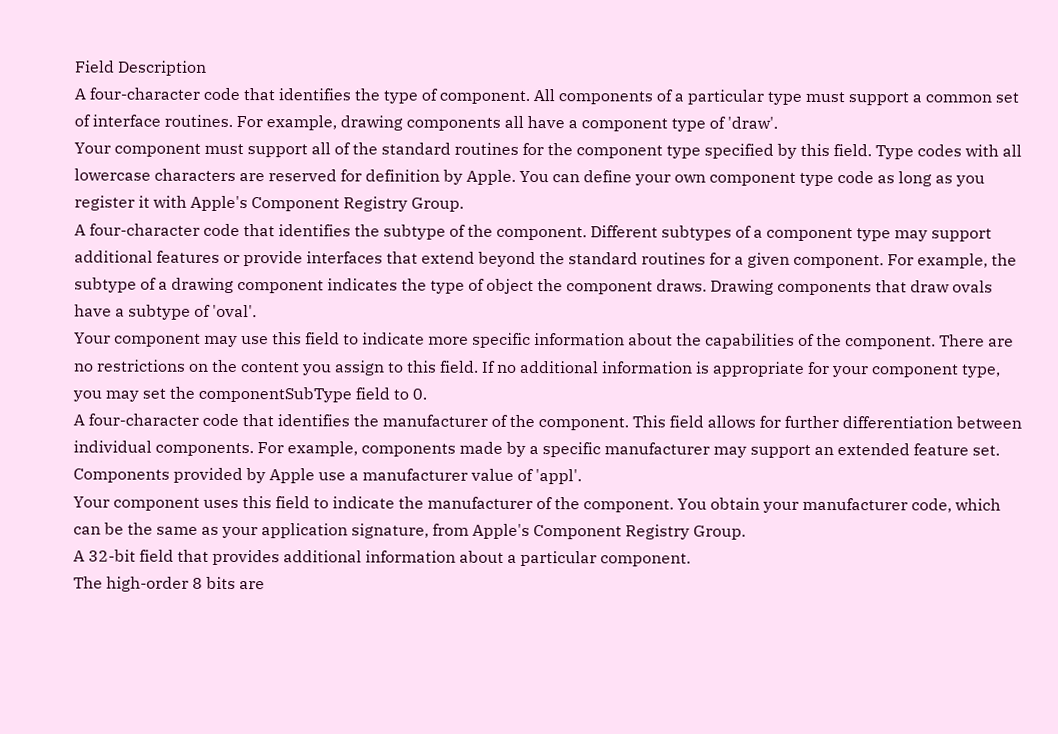Field Description
A four-character code that identifies the type of component. All components of a particular type must support a common set of interface routines. For example, drawing components all have a component type of 'draw'.
Your component must support all of the standard routines for the component type specified by this field. Type codes with all lowercase characters are reserved for definition by Apple. You can define your own component type code as long as you register it with Apple's Component Registry Group.
A four-character code that identifies the subtype of the component. Different subtypes of a component type may support additional features or provide interfaces that extend beyond the standard routines for a given component. For example, the subtype of a drawing component indicates the type of object the component draws. Drawing components that draw ovals have a subtype of 'oval'.
Your component may use this field to indicate more specific information about the capabilities of the component. There are no restrictions on the content you assign to this field. If no additional information is appropriate for your component type, you may set the componentSubType field to 0.
A four-character code that identifies the manufacturer of the component. This field allows for further differentiation between individual components. For example, components made by a specific manufacturer may support an extended feature set. Components provided by Apple use a manufacturer value of 'appl'.
Your component uses this field to indicate the manufacturer of the component. You obtain your manufacturer code, which can be the same as your application signature, from Apple's Component Registry Group.
A 32-bit field that provides additional information about a particular component.
The high-order 8 bits are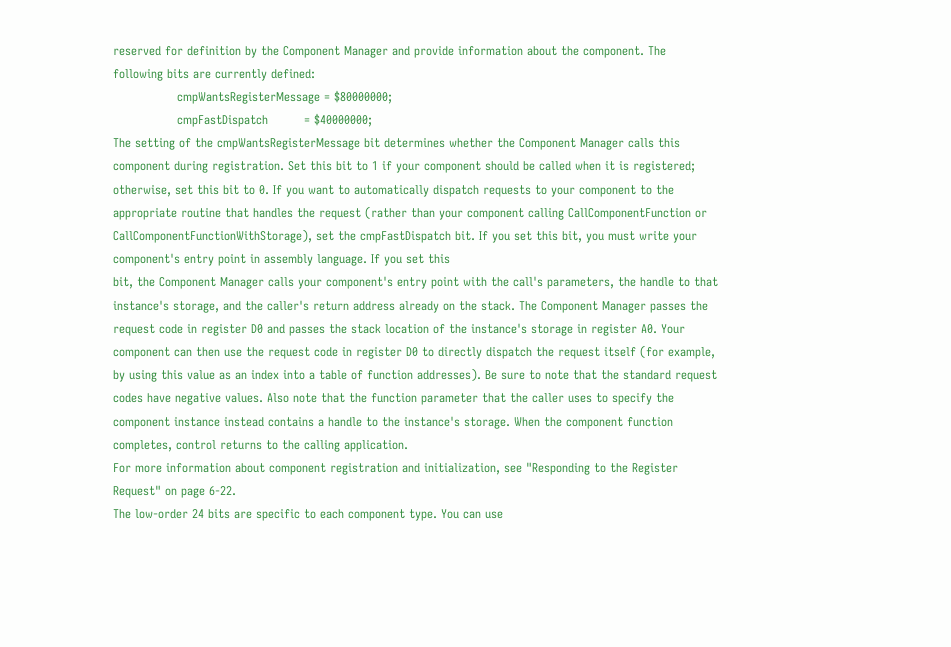reserved for definition by the Component Manager and provide information about the component. The following bits are currently defined:
                cmpWantsRegisterMessage = $80000000;
                cmpFastDispatch         = $40000000;
The setting of the cmpWantsRegisterMessage bit determines whether the Component Manager calls this component during registration. Set this bit to 1 if your component should be called when it is registered; otherwise, set this bit to 0. If you want to automatically dispatch requests to your component to the appropriate routine that handles the request (rather than your component calling CallComponentFunction or CallComponentFunctionWithStorage), set the cmpFastDispatch bit. If you set this bit, you must write your component's entry point in assembly language. If you set this
bit, the Component Manager calls your component's entry point with the call's parameters, the handle to that instance's storage, and the caller's return address already on the stack. The Component Manager passes the request code in register D0 and passes the stack location of the instance's storage in register A0. Your component can then use the request code in register D0 to directly dispatch the request itself (for example, by using this value as an index into a table of function addresses). Be sure to note that the standard request codes have negative values. Also note that the function parameter that the caller uses to specify the component instance instead contains a handle to the instance's storage. When the component function completes, control returns to the calling application.
For more information about component registration and initialization, see "Responding to the Register Request" on page 6-22.
The low-order 24 bits are specific to each component type. You can use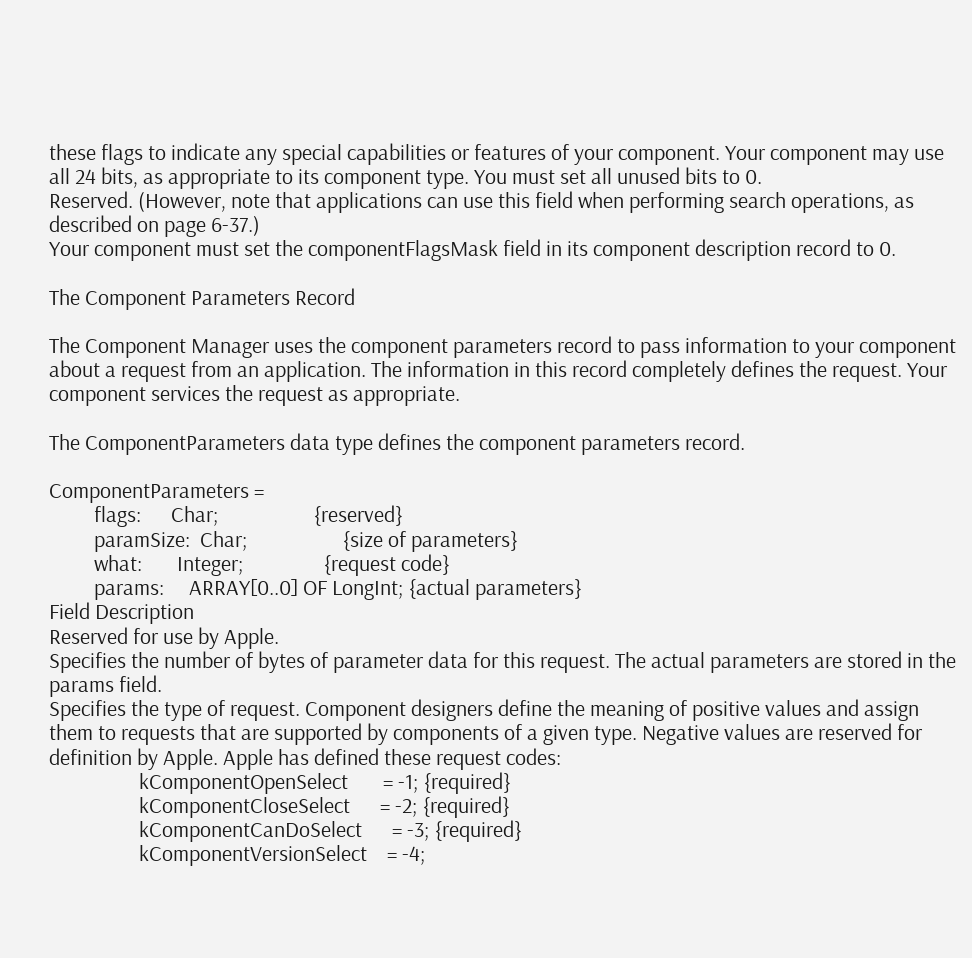these flags to indicate any special capabilities or features of your component. Your component may use all 24 bits, as appropriate to its component type. You must set all unused bits to 0.
Reserved. (However, note that applications can use this field when performing search operations, as described on page 6-37.)
Your component must set the componentFlagsMask field in its component description record to 0.

The Component Parameters Record

The Component Manager uses the component parameters record to pass information to your component about a request from an application. The information in this record completely defines the request. Your component services the request as appropriate.

The ComponentParameters data type defines the component parameters record.

ComponentParameters =
         flags:      Char;                   {reserved}
         paramSize:  Char;                   {size of parameters}
         what:       Integer;                {request code}
         params:     ARRAY[0..0] OF LongInt; {actual parameters}
Field Description
Reserved for use by Apple.
Specifies the number of bytes of parameter data for this request. The actual parameters are stored in the params field.
Specifies the type of request. Component designers define the meaning of positive values and assign them to requests that are supported by components of a given type. Negative values are reserved for definition by Apple. Apple has defined these request codes:
                  kComponentOpenSelect       = -1; {required}
                  kComponentCloseSelect      = -2; {required}
                  kComponentCanDoSelect      = -3; {required}
                  kComponentVersionSelect    = -4;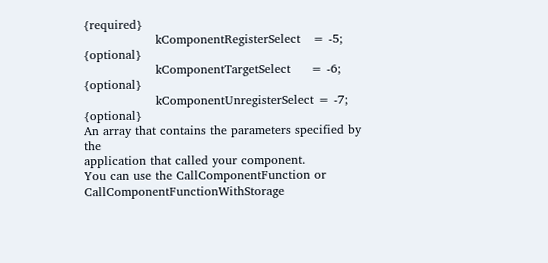{required}
                  kComponentRegisterSelect   = -5; {optional}
                  kComponentTargetSelect     = -6; {optional}
                  kComponentUnregisterSelect = -7; {optional}
An array that contains the parameters specified by the
application that called your component.
You can use the CallComponentFunction or CallComponentFunctionWithStorage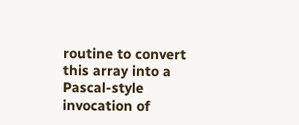routine to convert this array into a Pascal-style invocation of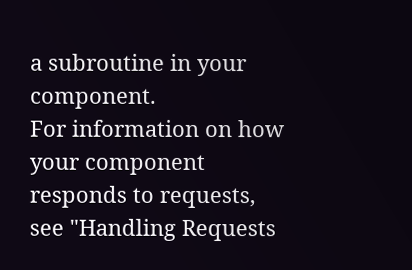a subroutine in your component.
For information on how your component responds to requests, see "Handling Requests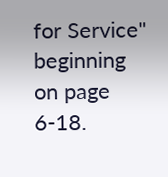for Service" beginning on page 6-18.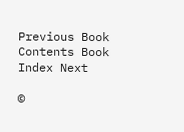Previous Book Contents Book Index Next

©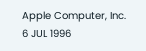Apple Computer, Inc.
6 JUL 1996